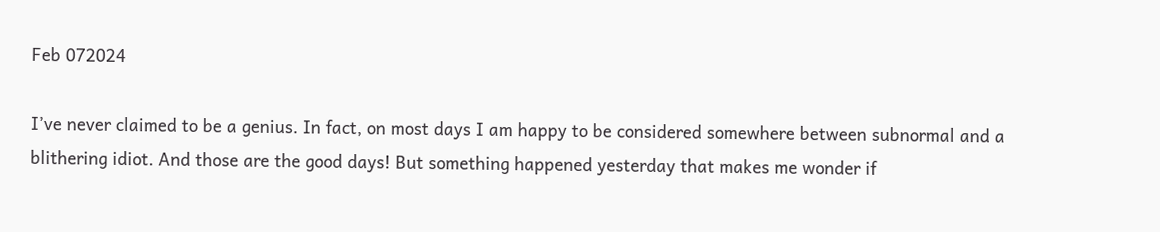Feb 072024

I’ve never claimed to be a genius. In fact, on most days I am happy to be considered somewhere between subnormal and a blithering idiot. And those are the good days! But something happened yesterday that makes me wonder if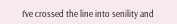I’ve crossed the line into senility and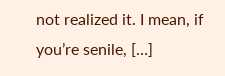not realized it. I mean, if you’re senile, […]